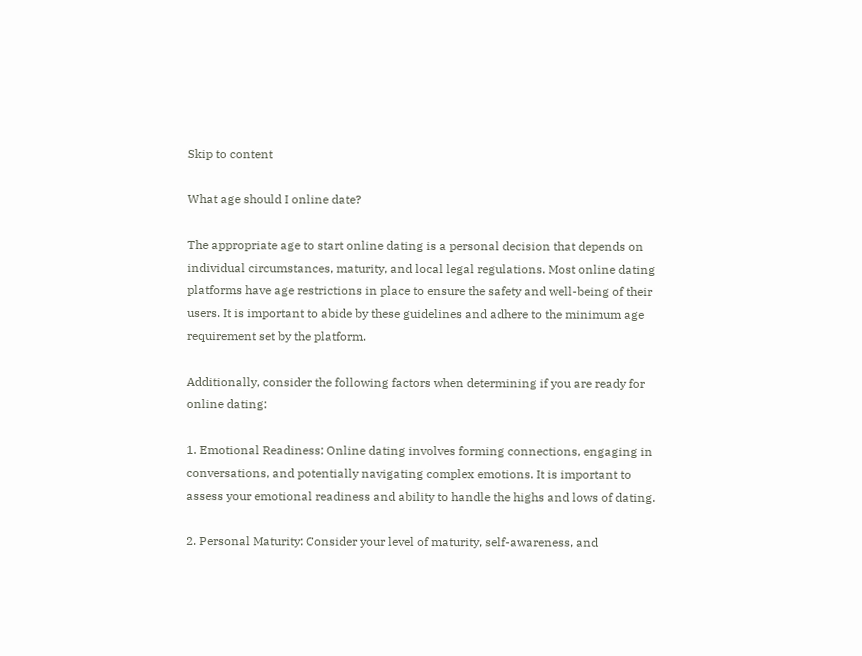Skip to content

What age should I online date?

The appropriate age to start online dating is a personal decision that depends on individual circumstances, maturity, and local legal regulations. Most online dating platforms have age restrictions in place to ensure the safety and well-being of their users. It is important to abide by these guidelines and adhere to the minimum age requirement set by the platform.

Additionally, consider the following factors when determining if you are ready for online dating:

1. Emotional Readiness: Online dating involves forming connections, engaging in conversations, and potentially navigating complex emotions. It is important to assess your emotional readiness and ability to handle the highs and lows of dating.

2. Personal Maturity: Consider your level of maturity, self-awareness, and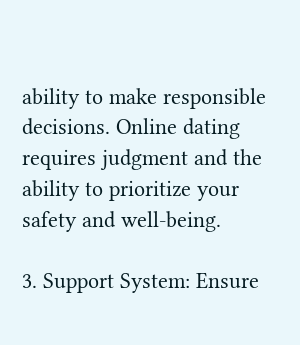ability to make responsible decisions. Online dating requires judgment and the ability to prioritize your safety and well-being.

3. Support System: Ensure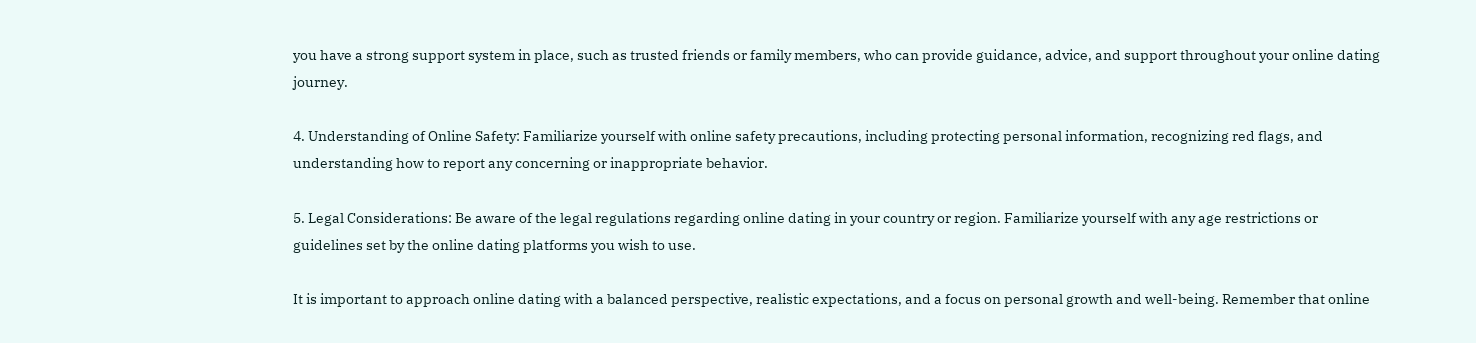you have a strong support system in place, such as trusted friends or family members, who can provide guidance, advice, and support throughout your online dating journey.

4. Understanding of Online Safety: Familiarize yourself with online safety precautions, including protecting personal information, recognizing red flags, and understanding how to report any concerning or inappropriate behavior.

5. Legal Considerations: Be aware of the legal regulations regarding online dating in your country or region. Familiarize yourself with any age restrictions or guidelines set by the online dating platforms you wish to use.

It is important to approach online dating with a balanced perspective, realistic expectations, and a focus on personal growth and well-being. Remember that online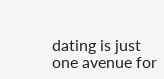dating is just one avenue for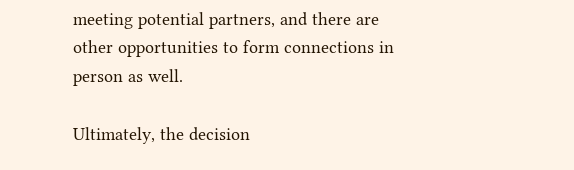meeting potential partners, and there are other opportunities to form connections in person as well.

Ultimately, the decision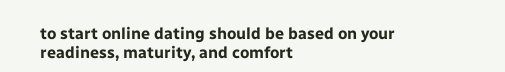to start online dating should be based on your readiness, maturity, and comfort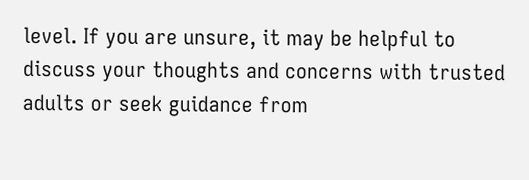level. If you are unsure, it may be helpful to discuss your thoughts and concerns with trusted adults or seek guidance from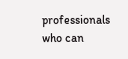professionals who can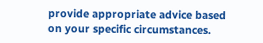provide appropriate advice based on your specific circumstances.